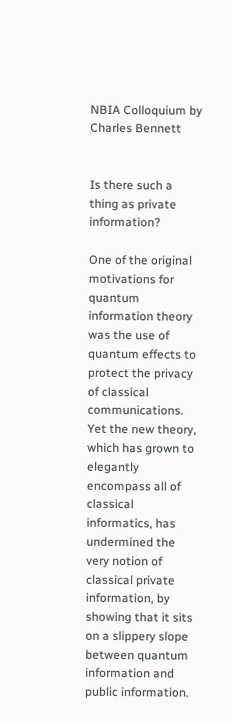NBIA Colloquium by Charles Bennett


Is there such a thing as private information?

One of the original motivations for quantum information theory was the use of quantum effects to protect the privacy of classical communications.  Yet the new theory, which has grown to elegantly encompass all of classical informatics, has undermined the very notion of classical private information, by showing that it sits on a slippery slope between quantum information and public information.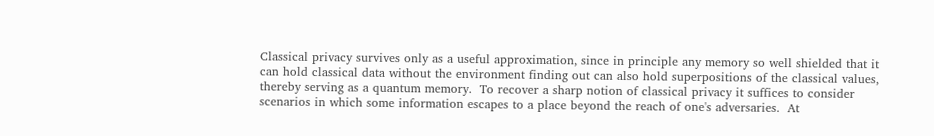Classical privacy survives only as a useful approximation, since in principle any memory so well shielded that it can hold classical data without the environment finding out can also hold superpositions of the classical values, thereby serving as a quantum memory.  To recover a sharp notion of classical privacy it suffices to consider scenarios in which some information escapes to a place beyond the reach of one's adversaries.  At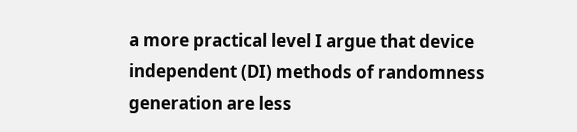a more practical level I argue that device independent (DI) methods of randomness generation are less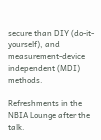secure than DIY (do-it-yourself), and measurement-device independent (MDI) methods.

Refreshments in the NBIA Lounge after the talk.